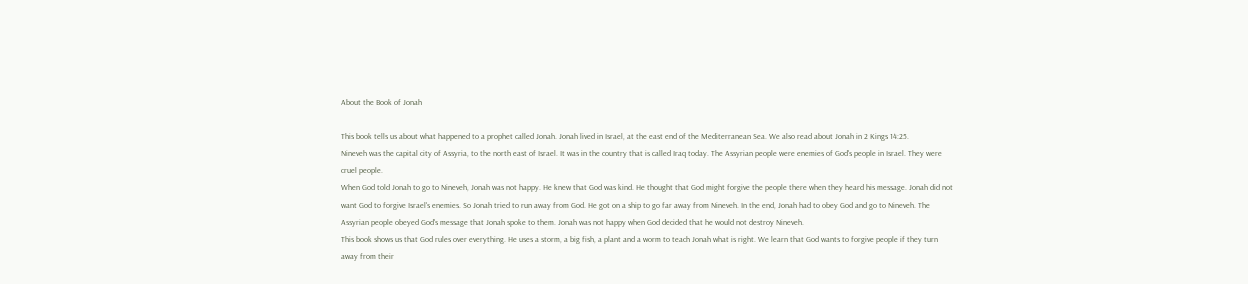About the Book of Jonah

This book tells us about what happened to a prophet called Jonah. Jonah lived in Israel, at the east end of the Mediterranean Sea. We also read about Jonah in 2 Kings 14:25.
Nineveh was the capital city of Assyria, to the north east of Israel. It was in the country that is called Iraq today. The Assyrian people were enemies of God's people in Israel. They were cruel people.
When God told Jonah to go to Nineveh, Jonah was not happy. He knew that God was kind. He thought that God might forgive the people there when they heard his message. Jonah did not want God to forgive Israel's enemies. So Jonah tried to run away from God. He got on a ship to go far away from Nineveh. In the end, Jonah had to obey God and go to Nineveh. The Assyrian people obeyed God's message that Jonah spoke to them. Jonah was not happy when God decided that he would not destroy Nineveh.
This book shows us that God rules over everything. He uses a storm, a big fish, a plant and a worm to teach Jonah what is right. We learn that God wants to forgive people if they turn away from their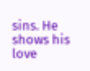sins. He shows his love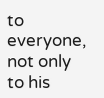to everyone, not only to his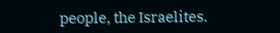people, the Israelites.